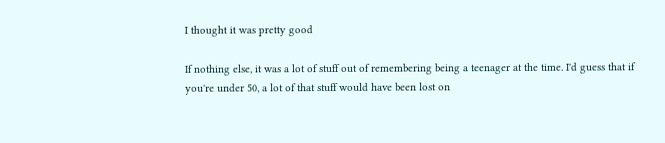I thought it was pretty good

If nothing else, it was a lot of stuff out of remembering being a teenager at the time. I'd guess that if you're under 50, a lot of that stuff would have been lost on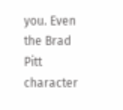you. Even the Brad Pitt character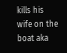kills his wife on the boat aka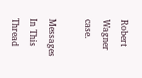Robert Wagner case.

Messages In This Thread